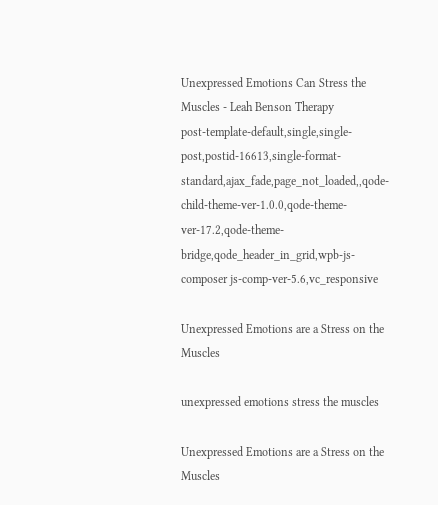Unexpressed Emotions Can Stress the Muscles - Leah Benson Therapy
post-template-default,single,single-post,postid-16613,single-format-standard,ajax_fade,page_not_loaded,,qode-child-theme-ver-1.0.0,qode-theme-ver-17.2,qode-theme-bridge,qode_header_in_grid,wpb-js-composer js-comp-ver-5.6,vc_responsive

Unexpressed Emotions are a Stress on the Muscles

unexpressed emotions stress the muscles

Unexpressed Emotions are a Stress on the Muscles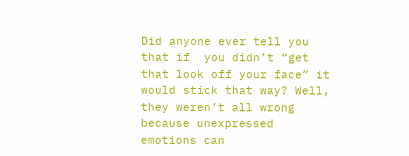Did anyone ever tell you that if  you didn’t “get that look off your face” it would stick that way? Well, they weren’t all wrong because unexpressed emotions can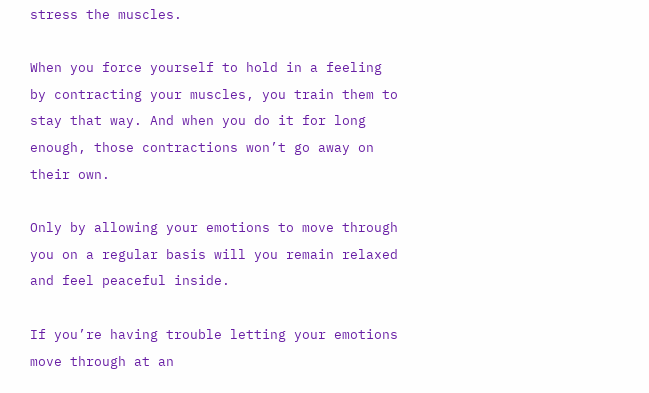stress the muscles.

When you force yourself to hold in a feeling by contracting your muscles, you train them to stay that way. And when you do it for long enough, those contractions won’t go away on their own.

Only by allowing your emotions to move through you on a regular basis will you remain relaxed and feel peaceful inside.

If you’re having trouble letting your emotions move through at an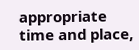appropriate time and place,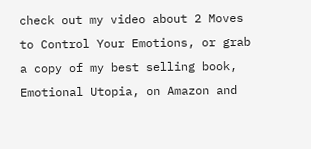check out my video about 2 Moves to Control Your Emotions, or grab a copy of my best selling book, Emotional Utopia, on Amazon and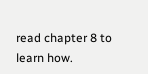read chapter 8 to learn how.